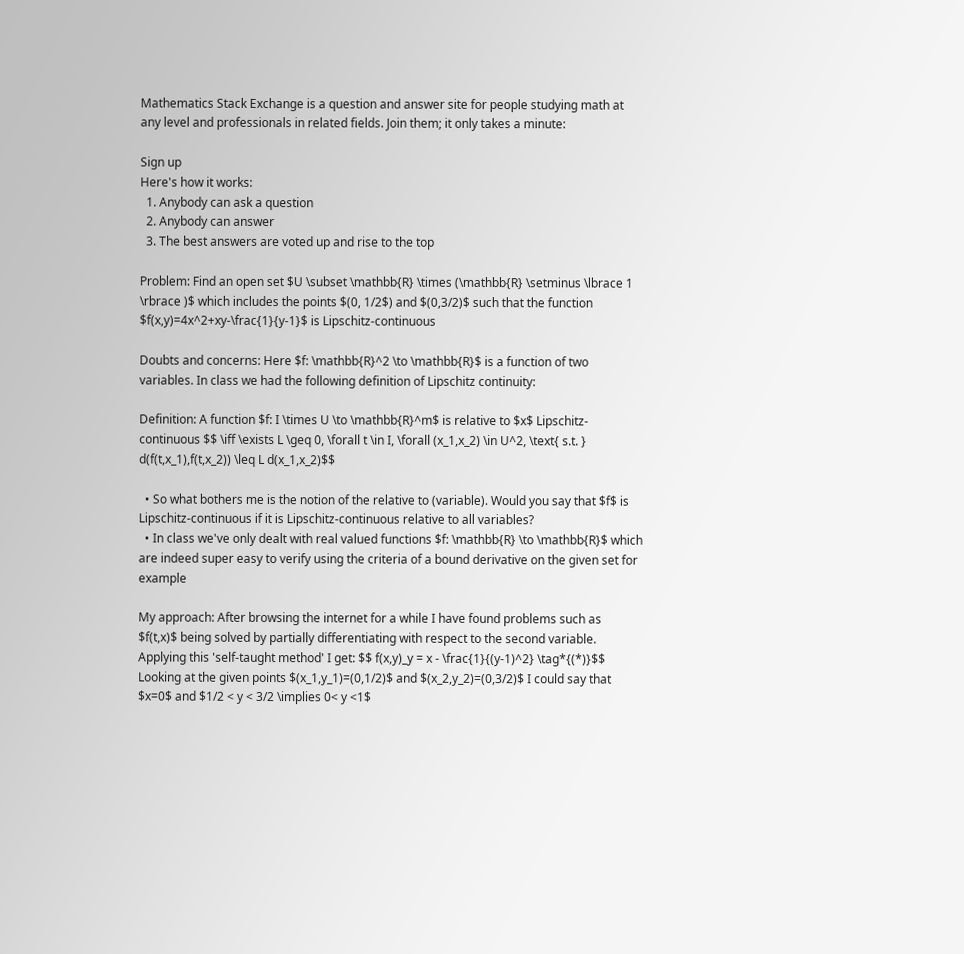Mathematics Stack Exchange is a question and answer site for people studying math at any level and professionals in related fields. Join them; it only takes a minute:

Sign up
Here's how it works:
  1. Anybody can ask a question
  2. Anybody can answer
  3. The best answers are voted up and rise to the top

Problem: Find an open set $U \subset \mathbb{R} \times (\mathbb{R} \setminus \lbrace 1 \rbrace )$ which includes the points $(0, 1/2$) and $(0,3/2)$ such that the function $f(x,y)=4x^2+xy-\frac{1}{y-1}$ is Lipschitz-continuous

Doubts and concerns: Here $f: \mathbb{R}^2 \to \mathbb{R}$ is a function of two variables. In class we had the following definition of Lipschitz continuity:

Definition: A function $f: I \times U \to \mathbb{R}^m$ is relative to $x$ Lipschitz-continuous $$ \iff \exists L \geq 0, \forall t \in I, \forall (x_1,x_2) \in U^2, \text{ s.t. } d(f(t,x_1),f(t,x_2)) \leq L d(x_1,x_2)$$

  • So what bothers me is the notion of the relative to (variable). Would you say that $f$ is Lipschitz-continuous if it is Lipschitz-continuous relative to all variables?
  • In class we've only dealt with real valued functions $f: \mathbb{R} \to \mathbb{R}$ which are indeed super easy to verify using the criteria of a bound derivative on the given set for example

My approach: After browsing the internet for a while I have found problems such as $f(t,x)$ being solved by partially differentiating with respect to the second variable. Applying this 'self-taught method' I get: $$ f(x,y)_y = x - \frac{1}{(y-1)^2} \tag*{(*)}$$ Looking at the given points $(x_1,y_1)=(0,1/2)$ and $(x_2,y_2)=(0,3/2)$ I could say that $x=0$ and $1/2 < y < 3/2 \implies 0< y <1$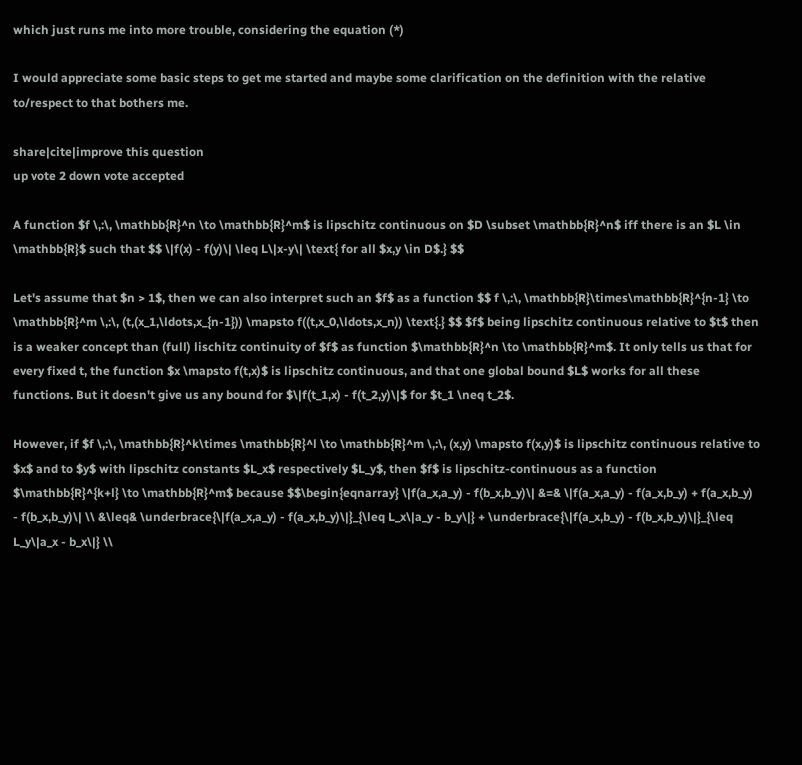which just runs me into more trouble, considering the equation (*)

I would appreciate some basic steps to get me started and maybe some clarification on the definition with the relative to/respect to that bothers me.

share|cite|improve this question
up vote 2 down vote accepted

A function $f \,:\, \mathbb{R}^n \to \mathbb{R}^m$ is lipschitz continuous on $D \subset \mathbb{R}^n$ iff there is an $L \in \mathbb{R}$ such that $$ \|f(x) - f(y)\| \leq L\|x-y\| \text{ for all $x,y \in D$.} $$

Let's assume that $n > 1$, then we can also interpret such an $f$ as a function $$ f \,:\, \mathbb{R}\times\mathbb{R}^{n-1} \to \mathbb{R}^m \,:\, (t,(x_1,\ldots,x_{n-1})) \mapsto f((t,x_0,\ldots,x_n)) \text{.} $$ $f$ being lipschitz continuous relative to $t$ then is a weaker concept than (full) lischitz continuity of $f$ as function $\mathbb{R}^n \to \mathbb{R}^m$. It only tells us that for every fixed t, the function $x \mapsto f(t,x)$ is lipschitz continuous, and that one global bound $L$ works for all these functions. But it doesn't give us any bound for $\|f(t_1,x) - f(t_2,y)\|$ for $t_1 \neq t_2$.

However, if $f \,:\, \mathbb{R}^k\times \mathbb{R}^l \to \mathbb{R}^m \,:\, (x,y) \mapsto f(x,y)$ is lipschitz continuous relative to $x$ and to $y$ with lipschitz constants $L_x$ respectively $L_y$, then $f$ is lipschitz-continuous as a function $\mathbb{R}^{k+l} \to \mathbb{R}^m$ because $$\begin{eqnarray} \|f(a_x,a_y) - f(b_x,b_y)\| &=& \|f(a_x,a_y) - f(a_x,b_y) + f(a_x,b_y) - f(b_x,b_y)\| \\ &\leq& \underbrace{\|f(a_x,a_y) - f(a_x,b_y)\|}_{\leq L_x\|a_y - b_y\|} + \underbrace{\|f(a_x,b_y) - f(b_x,b_y)\|}_{\leq L_y\|a_x - b_x\|} \\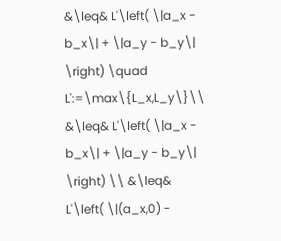&\leq& L'\left( \|a_x - b_x\| + \|a_y - b_y\| \right) \quad L':=\max\{L_x,L_y\}\\ &\leq& L'\left( \|a_x - b_x\| + \|a_y - b_y\| \right) \\ &\leq& L'\left( \|(a_x,0) -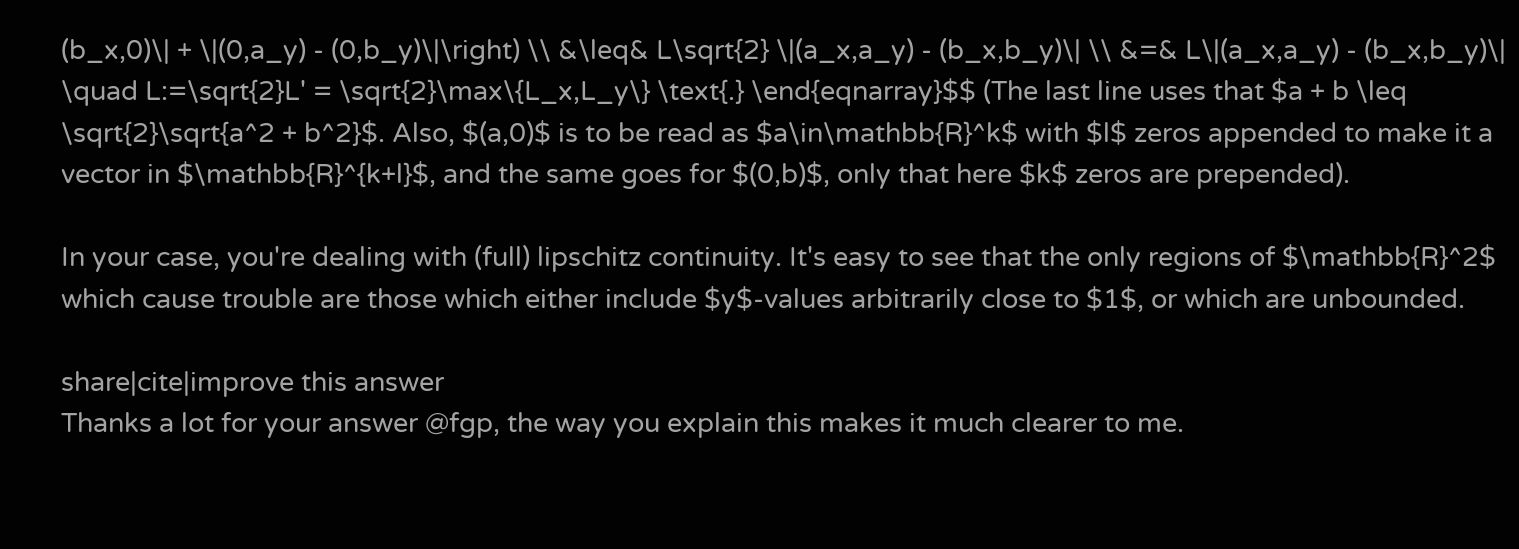(b_x,0)\| + \|(0,a_y) - (0,b_y)\|\right) \\ &\leq& L\sqrt{2} \|(a_x,a_y) - (b_x,b_y)\| \\ &=& L\|(a_x,a_y) - (b_x,b_y)\| \quad L:=\sqrt{2}L' = \sqrt{2}\max\{L_x,L_y\} \text{.} \end{eqnarray}$$ (The last line uses that $a + b \leq \sqrt{2}\sqrt{a^2 + b^2}$. Also, $(a,0)$ is to be read as $a\in\mathbb{R}^k$ with $l$ zeros appended to make it a vector in $\mathbb{R}^{k+l}$, and the same goes for $(0,b)$, only that here $k$ zeros are prepended).

In your case, you're dealing with (full) lipschitz continuity. It's easy to see that the only regions of $\mathbb{R}^2$ which cause trouble are those which either include $y$-values arbitrarily close to $1$, or which are unbounded.

share|cite|improve this answer
Thanks a lot for your answer @fgp, the way you explain this makes it much clearer to me.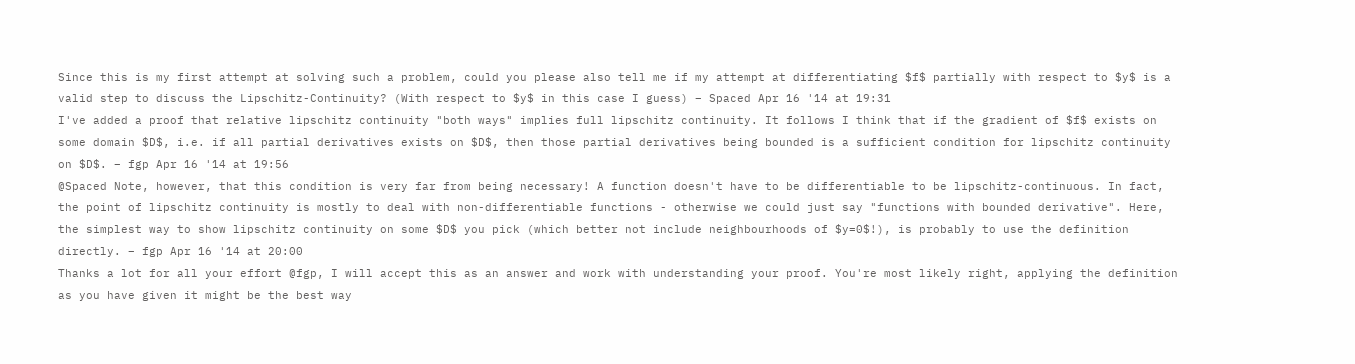Since this is my first attempt at solving such a problem, could you please also tell me if my attempt at differentiating $f$ partially with respect to $y$ is a valid step to discuss the Lipschitz-Continuity? (With respect to $y$ in this case I guess) – Spaced Apr 16 '14 at 19:31
I've added a proof that relative lipschitz continuity "both ways" implies full lipschitz continuity. It follows I think that if the gradient of $f$ exists on some domain $D$, i.e. if all partial derivatives exists on $D$, then those partial derivatives being bounded is a sufficient condition for lipschitz continuity on $D$. – fgp Apr 16 '14 at 19:56
@Spaced Note, however, that this condition is very far from being necessary! A function doesn't have to be differentiable to be lipschitz-continuous. In fact, the point of lipschitz continuity is mostly to deal with non-differentiable functions - otherwise we could just say "functions with bounded derivative". Here, the simplest way to show lipschitz continuity on some $D$ you pick (which better not include neighbourhoods of $y=0$!), is probably to use the definition directly. – fgp Apr 16 '14 at 20:00
Thanks a lot for all your effort @fgp, I will accept this as an answer and work with understanding your proof. You're most likely right, applying the definition as you have given it might be the best way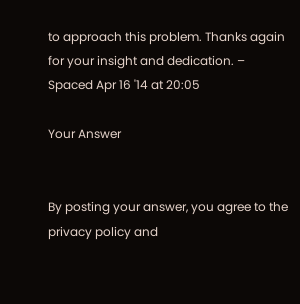to approach this problem. Thanks again for your insight and dedication. – Spaced Apr 16 '14 at 20:05

Your Answer


By posting your answer, you agree to the privacy policy and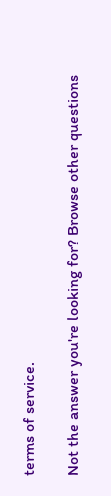terms of service.

Not the answer you're looking for? Browse other questions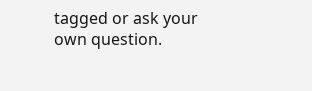tagged or ask your own question.